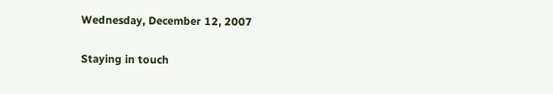Wednesday, December 12, 2007

Staying in touch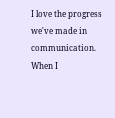I love the progress we've made in communication. When I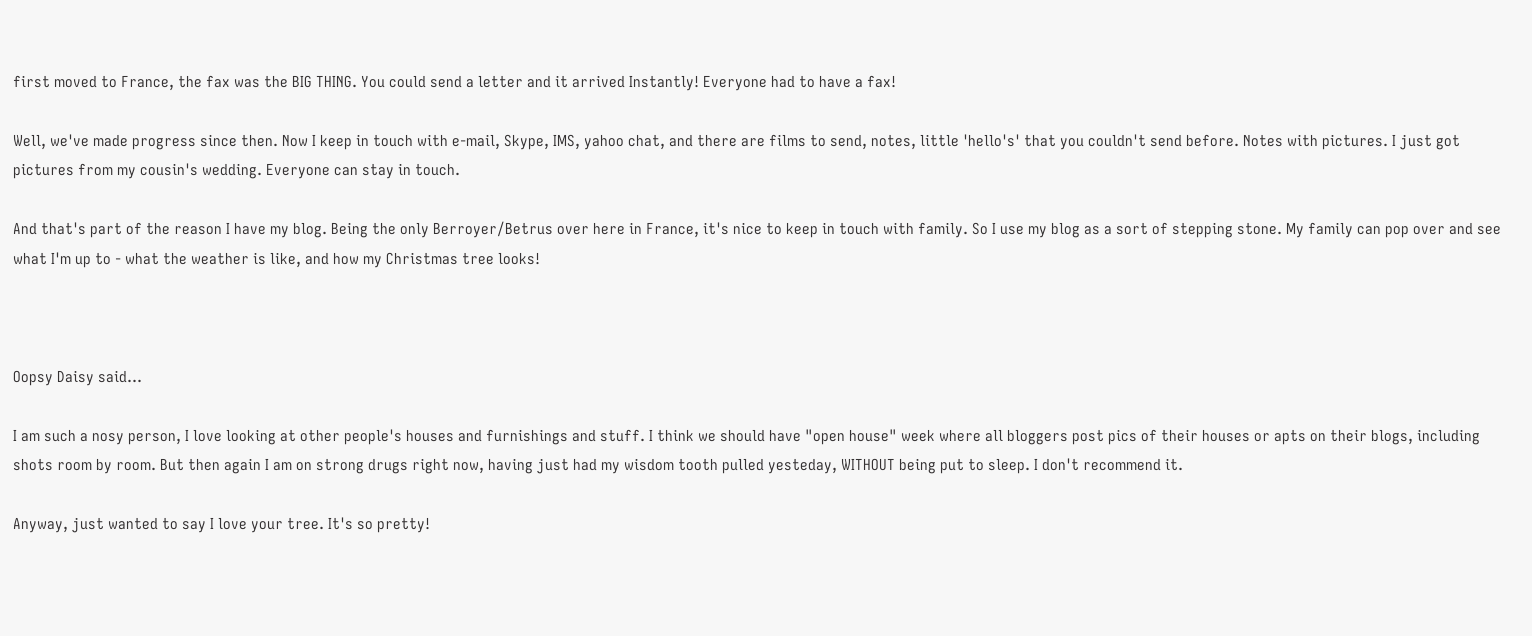first moved to France, the fax was the BIG THING. You could send a letter and it arrived Instantly! Everyone had to have a fax!

Well, we've made progress since then. Now I keep in touch with e-mail, Skype, IMS, yahoo chat, and there are films to send, notes, little 'hello's' that you couldn't send before. Notes with pictures. I just got pictures from my cousin's wedding. Everyone can stay in touch.

And that's part of the reason I have my blog. Being the only Berroyer/Betrus over here in France, it's nice to keep in touch with family. So I use my blog as a sort of stepping stone. My family can pop over and see what I'm up to - what the weather is like, and how my Christmas tree looks!



Oopsy Daisy said...

I am such a nosy person, I love looking at other people's houses and furnishings and stuff. I think we should have "open house" week where all bloggers post pics of their houses or apts on their blogs, including shots room by room. But then again I am on strong drugs right now, having just had my wisdom tooth pulled yesteday, WITHOUT being put to sleep. I don't recommend it.

Anyway, just wanted to say I love your tree. It's so pretty!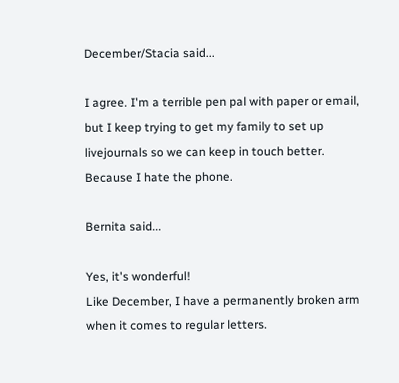December/Stacia said...

I agree. I'm a terrible pen pal with paper or email, but I keep trying to get my family to set up livejournals so we can keep in touch better. Because I hate the phone.

Bernita said...

Yes, it's wonderful!
Like December, I have a permanently broken arm when it comes to regular letters.